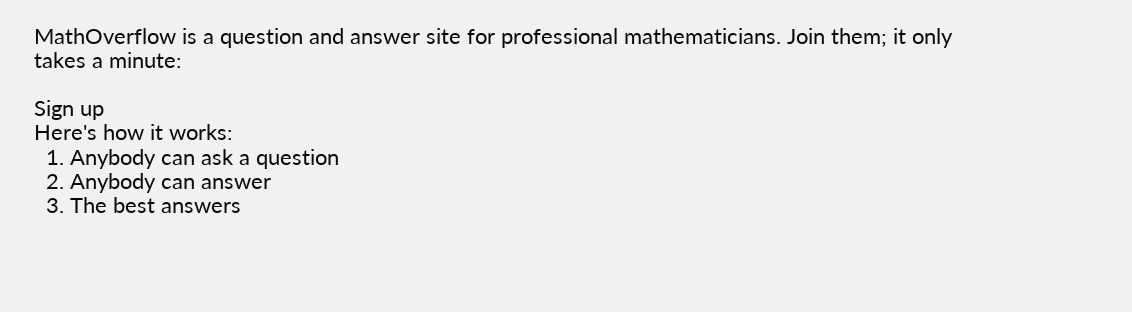MathOverflow is a question and answer site for professional mathematicians. Join them; it only takes a minute:

Sign up
Here's how it works:
  1. Anybody can ask a question
  2. Anybody can answer
  3. The best answers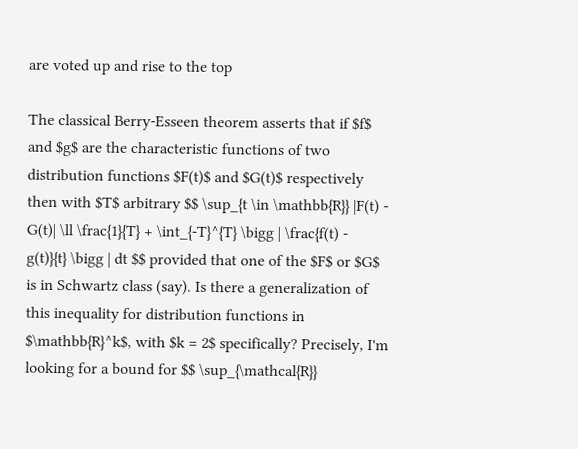are voted up and rise to the top

The classical Berry-Esseen theorem asserts that if $f$ and $g$ are the characteristic functions of two distribution functions $F(t)$ and $G(t)$ respectively then with $T$ arbitrary $$ \sup_{t \in \mathbb{R}} |F(t) - G(t)| \ll \frac{1}{T} + \int_{-T}^{T} \bigg | \frac{f(t) - g(t)}{t} \bigg | dt $$ provided that one of the $F$ or $G$ is in Schwartz class (say). Is there a generalization of this inequality for distribution functions in $\mathbb{R}^k$, with $k = 2$ specifically? Precisely, I'm looking for a bound for $$ \sup_{\mathcal{R}}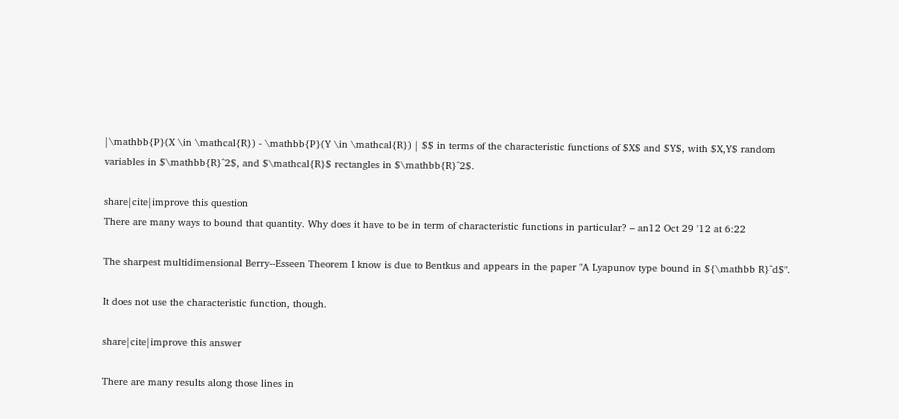|\mathbb{P}(X \in \mathcal{R}) - \mathbb{P}(Y \in \mathcal{R}) | $$ in terms of the characteristic functions of $X$ and $Y$, with $X,Y$ random variables in $\mathbb{R}^2$, and $\mathcal{R}$ rectangles in $\mathbb{R}^2$.

share|cite|improve this question
There are many ways to bound that quantity. Why does it have to be in term of characteristic functions in particular? – an12 Oct 29 '12 at 6:22

The sharpest multidimensional Berry--Esseen Theorem I know is due to Bentkus and appears in the paper "A Lyapunov type bound in ${\mathbb R}^d$".

It does not use the characteristic function, though.

share|cite|improve this answer

There are many results along those lines in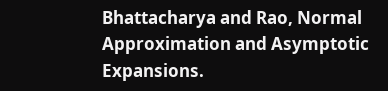Bhattacharya and Rao, Normal Approximation and Asymptotic Expansions.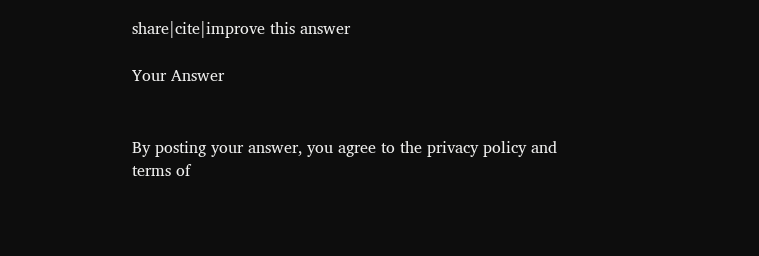share|cite|improve this answer

Your Answer


By posting your answer, you agree to the privacy policy and terms of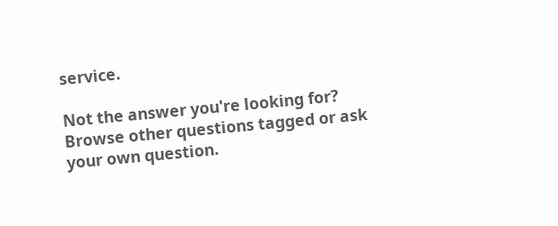service.

Not the answer you're looking for? Browse other questions tagged or ask your own question.